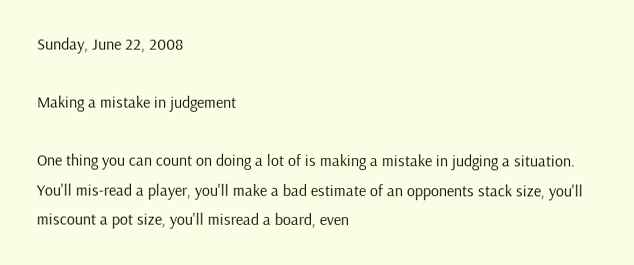Sunday, June 22, 2008

Making a mistake in judgement

One thing you can count on doing a lot of is making a mistake in judging a situation. You'll mis-read a player, you'll make a bad estimate of an opponents stack size, you'll miscount a pot size, you'll misread a board, even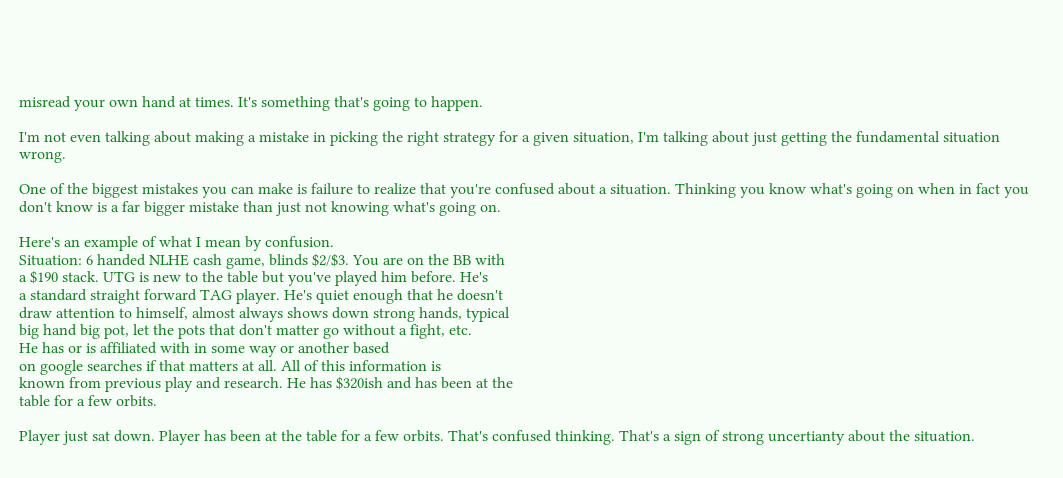misread your own hand at times. It's something that's going to happen.

I'm not even talking about making a mistake in picking the right strategy for a given situation, I'm talking about just getting the fundamental situation wrong.

One of the biggest mistakes you can make is failure to realize that you're confused about a situation. Thinking you know what's going on when in fact you don't know is a far bigger mistake than just not knowing what's going on.

Here's an example of what I mean by confusion.
Situation: 6 handed NLHE cash game, blinds $2/$3. You are on the BB with
a $190 stack. UTG is new to the table but you've played him before. He's
a standard straight forward TAG player. He's quiet enough that he doesn't
draw attention to himself, almost always shows down strong hands, typical
big hand big pot, let the pots that don't matter go without a fight, etc.
He has or is affiliated with in some way or another based
on google searches if that matters at all. All of this information is
known from previous play and research. He has $320ish and has been at the
table for a few orbits.

Player just sat down. Player has been at the table for a few orbits. That's confused thinking. That's a sign of strong uncertianty about the situation.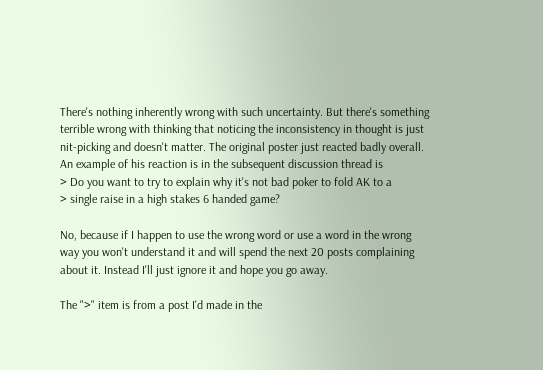There's nothing inherently wrong with such uncertainty. But there's something terrible wrong with thinking that noticing the inconsistency in thought is just nit-picking and doesn't matter. The original poster just reacted badly overall. An example of his reaction is in the subsequent discussion thread is
> Do you want to try to explain why it's not bad poker to fold AK to a
> single raise in a high stakes 6 handed game?

No, because if I happen to use the wrong word or use a word in the wrong
way you won't understand it and will spend the next 20 posts complaining
about it. Instead I'll just ignore it and hope you go away.

The ">" item is from a post I'd made in the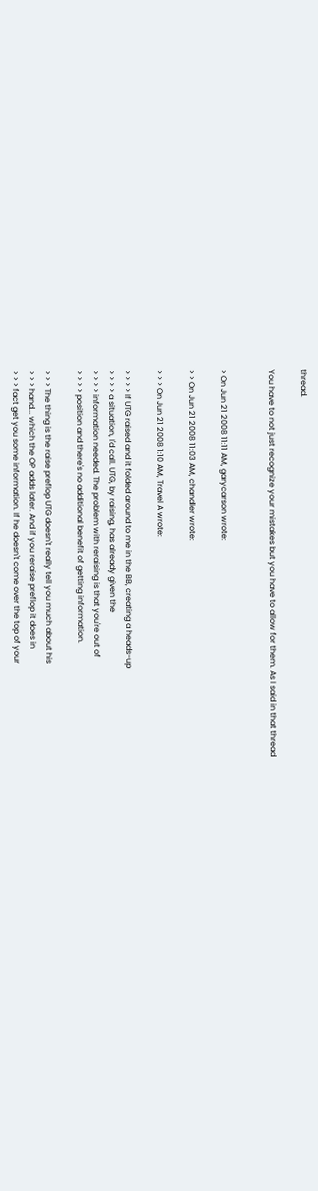thread.

You have to not just recognize your mistakes but you have to allow for them. As I said in that thread


> On Jun 21 2008 11:11 AM, garycarson wrote:

> > On Jun 21 2008 11:03 AM, chandler wrote:

> > > On Jun 21 2008 1:10 AM, Travel A wrote:

> > > > If UTG raised and it folded around to me in the BB, creating a heads-up
> > > > a situation, I'd call. UTG, by raising, has already given the
> > > > information needed. The problem with reraising is that you're out of
> > > > position and there's no additional benefit of getting information.

> > > The thing is the raise preflop UTG doesn't really tell you much about his
> > > hand... which the OP adds later. And if you reraise preflop it does in
> > > fact get you some information. If he doesn't come over the top of your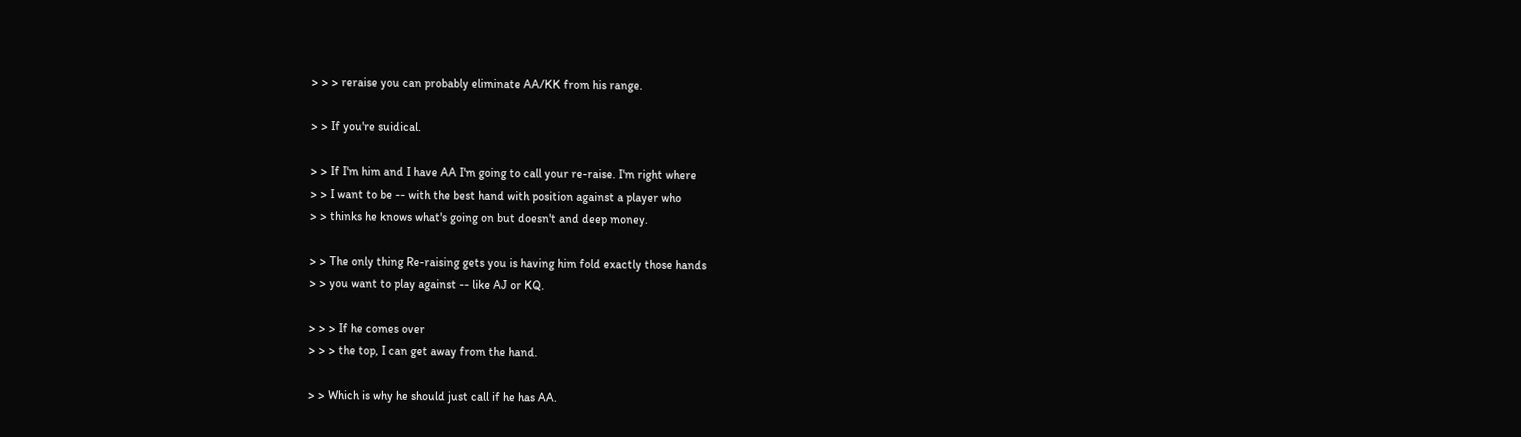> > > reraise you can probably eliminate AA/KK from his range.

> > If you're suidical.

> > If I'm him and I have AA I'm going to call your re-raise. I'm right where
> > I want to be -- with the best hand with position against a player who
> > thinks he knows what's going on but doesn't and deep money.

> > The only thing Re-raising gets you is having him fold exactly those hands
> > you want to play against -- like AJ or KQ.

> > > If he comes over
> > > the top, I can get away from the hand.

> > Which is why he should just call if he has AA.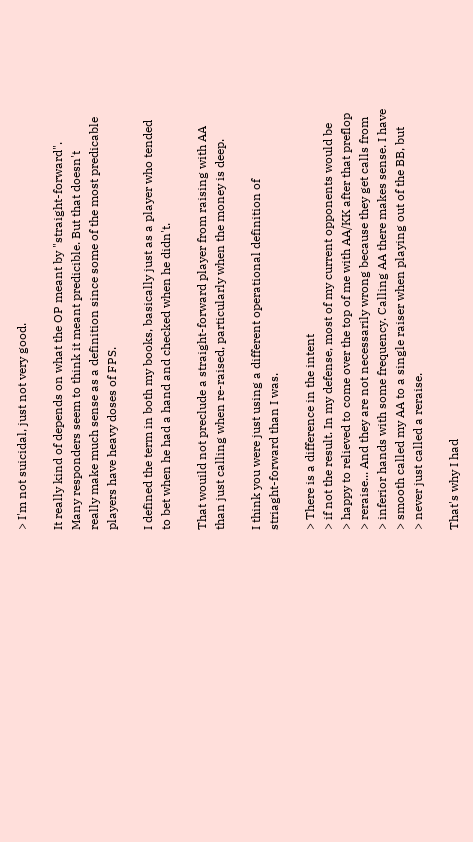> I'm not suicidal, just not very good.

It really kind of depends on what the OP meant by "straight-forward".
Many responders seem to think it meant predicible. But that doesn't
really make much sense as a definition since some of the most predicable
players have heavy doses of FPS.

I defined the term in both my books, basically just as a player who tended
to bet when he had a hand and checked when he didn't.

That wouild not preclude a straight-forward player from raising with AA
than just calling when re-raised, particularly when the money is deep.

I think you were just using a different operational definition of
striaght-forward than I was.

> There is a difference in the intent
> if not the result. In my defense, most of my current opponents would be
> happy to relieved to come over the top of me with AA/KK after that preflop
> reraise... And they are not necessarily wrong because they get calls from
> inferior hands with some frequency. Calling AA there makes sense. I have
> smooth called my AA to a single raiser when playing out of the BB, but
> never just called a reraise.

That's why I had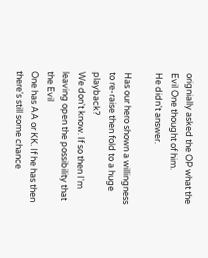orignially asked the OP what the Evil One thought of him.
He didn't answer.

Has our hero shown a willingness to re-raise then fold to a huge playback?
We don't know. If so then I'm leaving open the possibility that the Evil
One has AA or KK. If he has then there's still some chance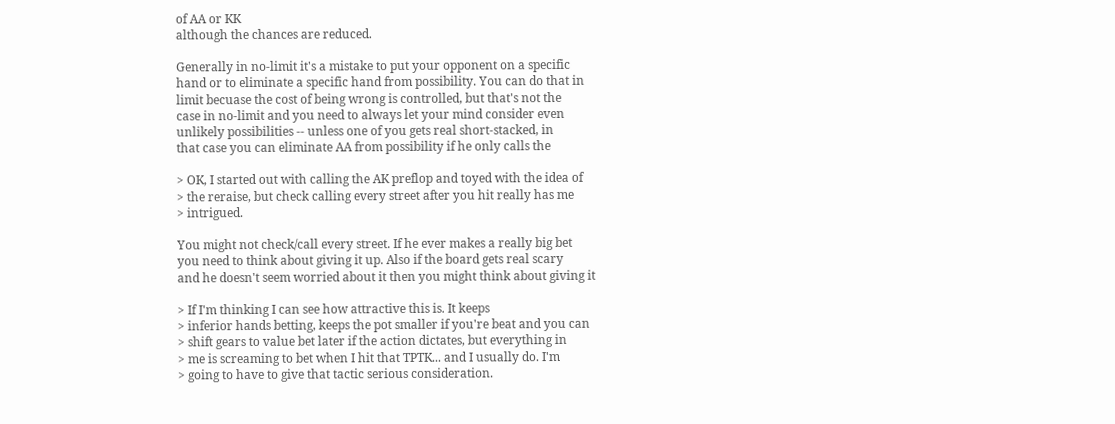of AA or KK
although the chances are reduced.

Generally in no-limit it's a mistake to put your opponent on a specific
hand or to eliminate a specific hand from possibility. You can do that in
limit becuase the cost of being wrong is controlled, but that's not the
case in no-limit and you need to always let your mind consider even
unlikely possibilities -- unless one of you gets real short-stacked, in
that case you can eliminate AA from possibility if he only calls the

> OK, I started out with calling the AK preflop and toyed with the idea of
> the reraise, but check calling every street after you hit really has me
> intrigued.

You might not check/call every street. If he ever makes a really big bet
you need to think about giving it up. Also if the board gets real scary
and he doesn't seem worried about it then you might think about giving it

> If I'm thinking I can see how attractive this is. It keeps
> inferior hands betting, keeps the pot smaller if you're beat and you can
> shift gears to value bet later if the action dictates, but everything in
> me is screaming to bet when I hit that TPTK... and I usually do. I'm
> going to have to give that tactic serious consideration.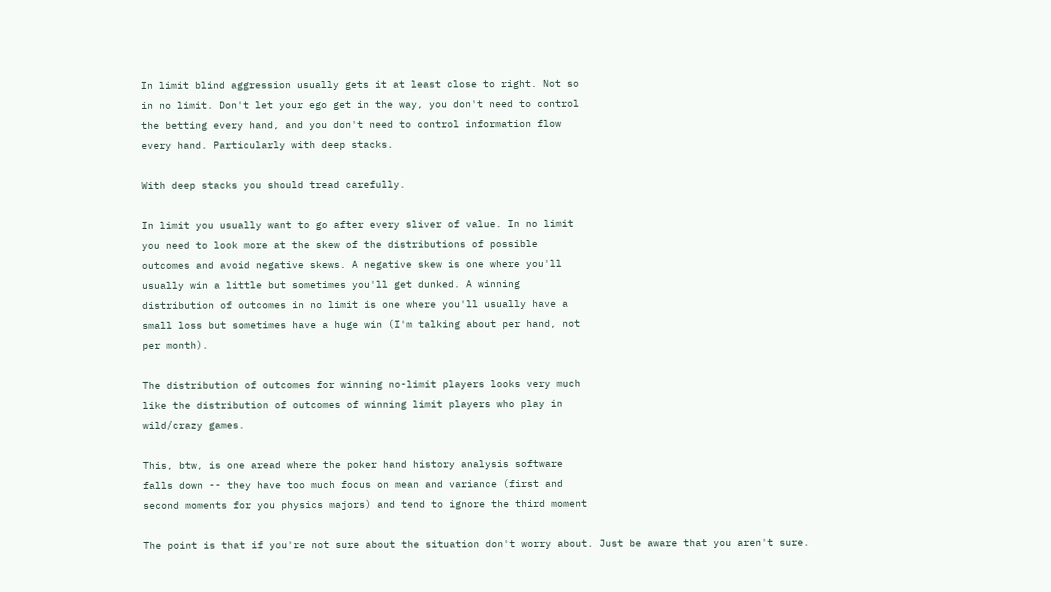In limit blind aggression usually gets it at least close to right. Not so
in no limit. Don't let your ego get in the way, you don't need to control
the betting every hand, and you don't need to control information flow
every hand. Particularly with deep stacks.

With deep stacks you should tread carefully.

In limit you usually want to go after every sliver of value. In no limit
you need to look more at the skew of the distributions of possible
outcomes and avoid negative skews. A negative skew is one where you'll
usually win a little but sometimes you'll get dunked. A winning
distribution of outcomes in no limit is one where you'll usually have a
small loss but sometimes have a huge win (I'm talking about per hand, not
per month).

The distribution of outcomes for winning no-limit players looks very much
like the distribution of outcomes of winning limit players who play in
wild/crazy games.

This, btw, is one aread where the poker hand history analysis software
falls down -- they have too much focus on mean and variance (first and
second moments for you physics majors) and tend to ignore the third moment

The point is that if you're not sure about the situation don't worry about. Just be aware that you aren't sure.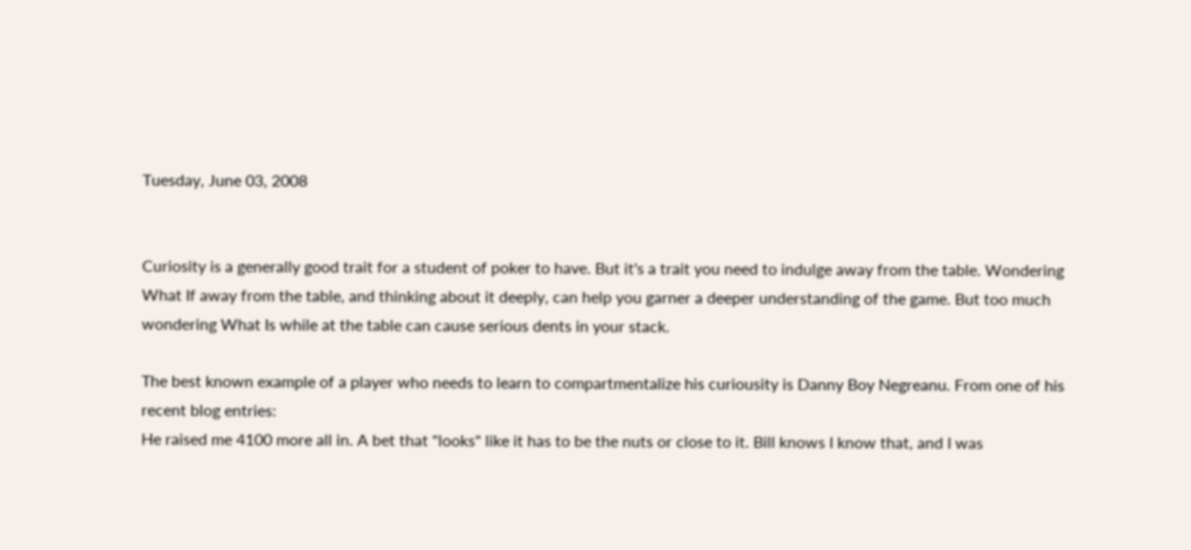Tuesday, June 03, 2008


Curiosity is a generally good trait for a student of poker to have. But it's a trait you need to indulge away from the table. Wondering What If away from the table, and thinking about it deeply, can help you garner a deeper understanding of the game. But too much wondering What Is while at the table can cause serious dents in your stack.

The best known example of a player who needs to learn to compartmentalize his curiousity is Danny Boy Negreanu. From one of his recent blog entries:
He raised me 4100 more all in. A bet that "looks" like it has to be the nuts or close to it. Bill knows I know that, and I was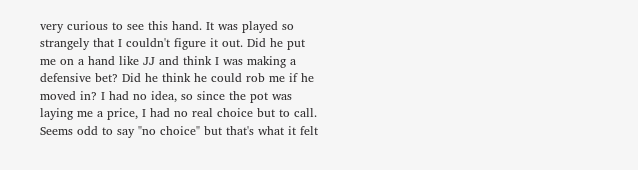very curious to see this hand. It was played so strangely that I couldn't figure it out. Did he put me on a hand like JJ and think I was making a defensive bet? Did he think he could rob me if he moved in? I had no idea, so since the pot was laying me a price, I had no real choice but to call. Seems odd to say "no choice" but that's what it felt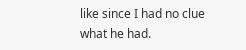like since I had no clue what he had.